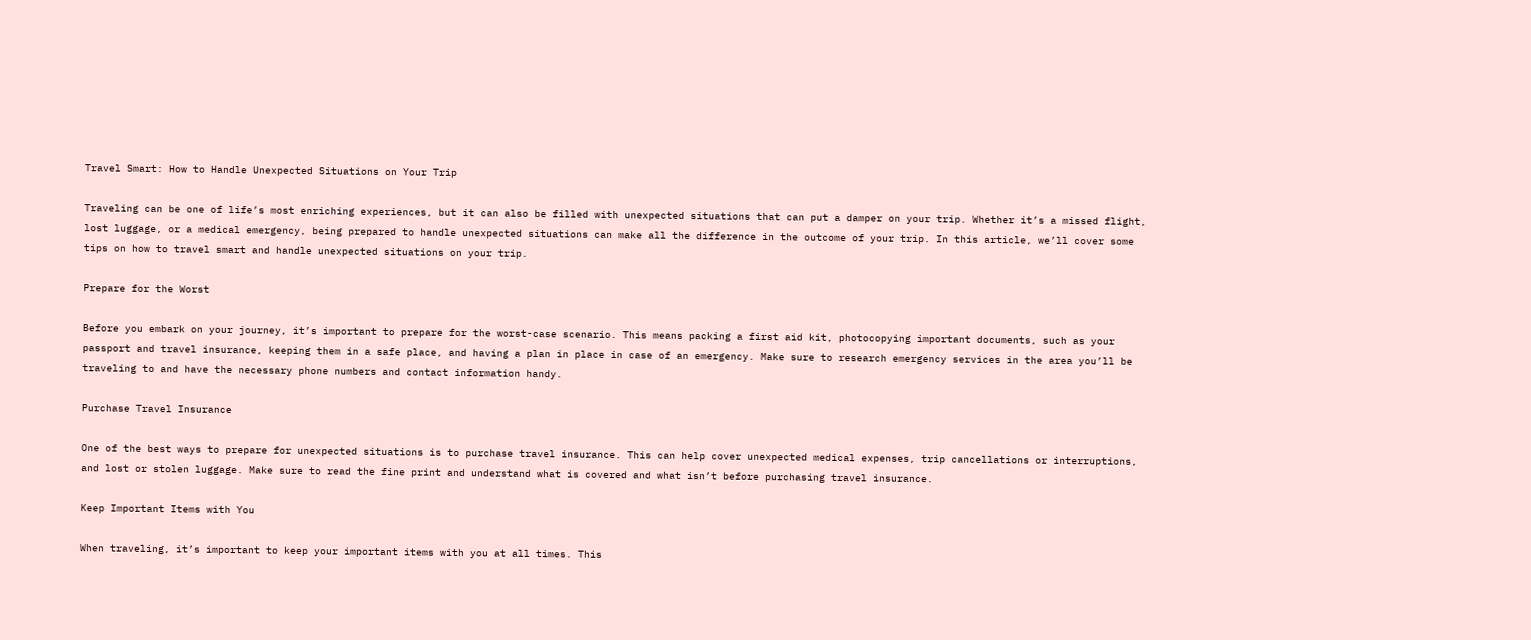Travel Smart: How to Handle Unexpected Situations on Your Trip

Traveling can be one of life’s most enriching experiences, but it can also be filled with unexpected situations that can put a damper on your trip. Whether it’s a missed flight, lost luggage, or a medical emergency, being prepared to handle unexpected situations can make all the difference in the outcome of your trip. In this article, we’ll cover some tips on how to travel smart and handle unexpected situations on your trip.

Prepare for the Worst

Before you embark on your journey, it’s important to prepare for the worst-case scenario. This means packing a first aid kit, photocopying important documents, such as your passport and travel insurance, keeping them in a safe place, and having a plan in place in case of an emergency. Make sure to research emergency services in the area you’ll be traveling to and have the necessary phone numbers and contact information handy.

Purchase Travel Insurance

One of the best ways to prepare for unexpected situations is to purchase travel insurance. This can help cover unexpected medical expenses, trip cancellations or interruptions, and lost or stolen luggage. Make sure to read the fine print and understand what is covered and what isn’t before purchasing travel insurance.

Keep Important Items with You

When traveling, it’s important to keep your important items with you at all times. This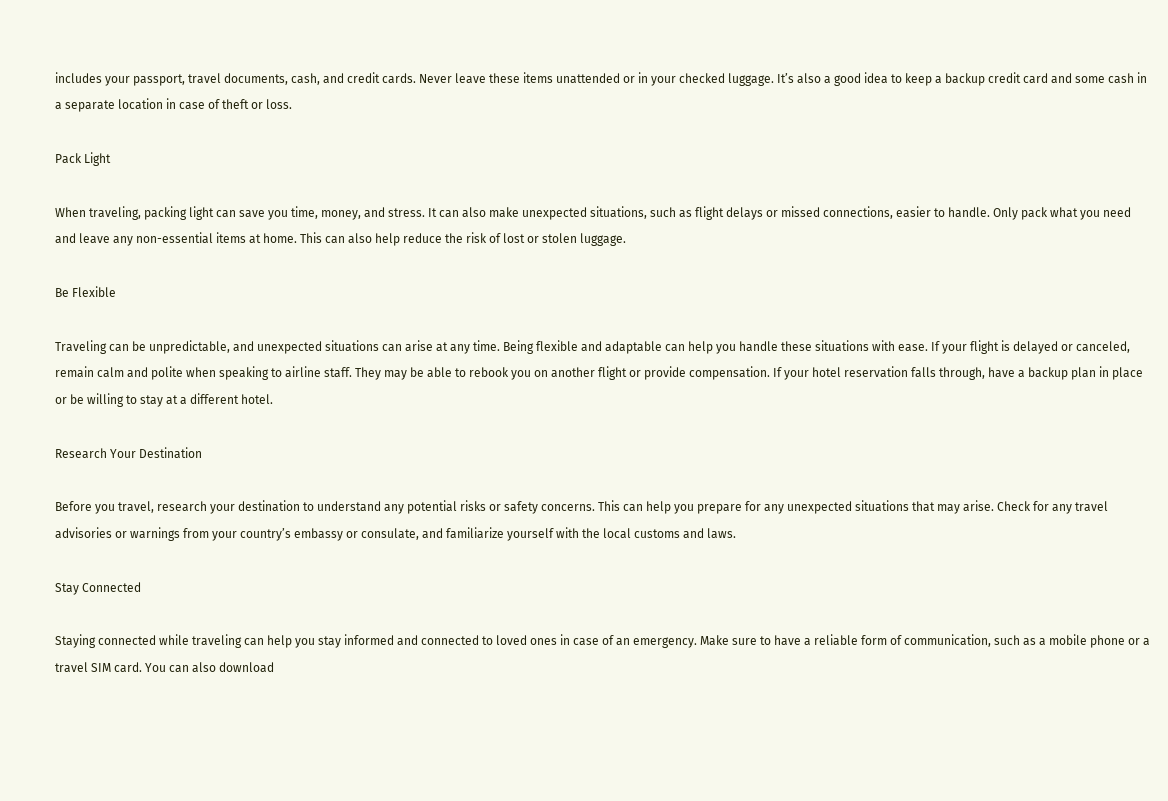includes your passport, travel documents, cash, and credit cards. Never leave these items unattended or in your checked luggage. It’s also a good idea to keep a backup credit card and some cash in a separate location in case of theft or loss.

Pack Light

When traveling, packing light can save you time, money, and stress. It can also make unexpected situations, such as flight delays or missed connections, easier to handle. Only pack what you need and leave any non-essential items at home. This can also help reduce the risk of lost or stolen luggage.

Be Flexible

Traveling can be unpredictable, and unexpected situations can arise at any time. Being flexible and adaptable can help you handle these situations with ease. If your flight is delayed or canceled, remain calm and polite when speaking to airline staff. They may be able to rebook you on another flight or provide compensation. If your hotel reservation falls through, have a backup plan in place or be willing to stay at a different hotel.

Research Your Destination

Before you travel, research your destination to understand any potential risks or safety concerns. This can help you prepare for any unexpected situations that may arise. Check for any travel advisories or warnings from your country’s embassy or consulate, and familiarize yourself with the local customs and laws.

Stay Connected

Staying connected while traveling can help you stay informed and connected to loved ones in case of an emergency. Make sure to have a reliable form of communication, such as a mobile phone or a travel SIM card. You can also download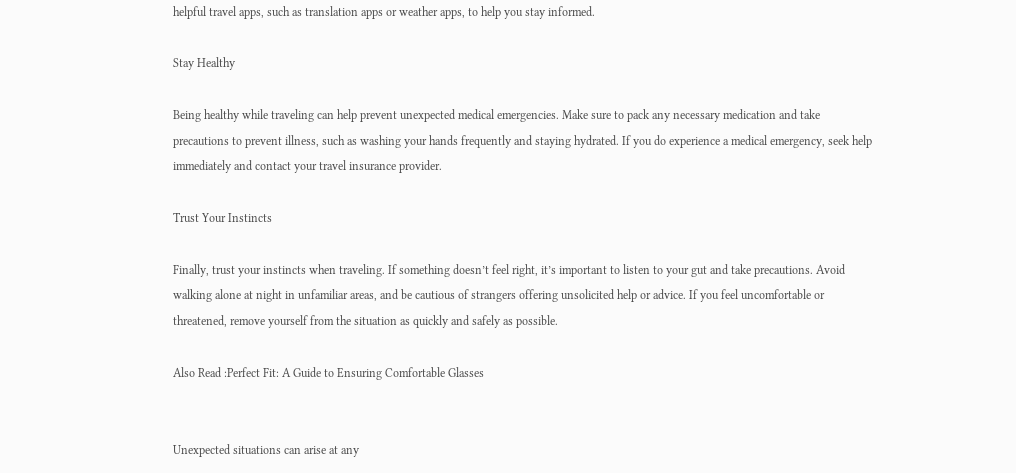helpful travel apps, such as translation apps or weather apps, to help you stay informed.

Stay Healthy

Being healthy while traveling can help prevent unexpected medical emergencies. Make sure to pack any necessary medication and take precautions to prevent illness, such as washing your hands frequently and staying hydrated. If you do experience a medical emergency, seek help immediately and contact your travel insurance provider.

Trust Your Instincts

Finally, trust your instincts when traveling. If something doesn’t feel right, it’s important to listen to your gut and take precautions. Avoid walking alone at night in unfamiliar areas, and be cautious of strangers offering unsolicited help or advice. If you feel uncomfortable or threatened, remove yourself from the situation as quickly and safely as possible.

Also Read :Perfect Fit: A Guide to Ensuring Comfortable Glasses


Unexpected situations can arise at any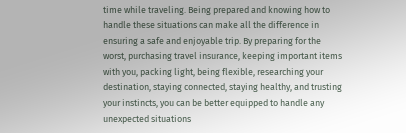time while traveling. Being prepared and knowing how to handle these situations can make all the difference in ensuring a safe and enjoyable trip. By preparing for the worst, purchasing travel insurance, keeping important items with you, packing light, being flexible, researching your destination, staying connected, staying healthy, and trusting your instincts, you can be better equipped to handle any unexpected situations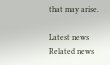that may arise.

Latest news
Related news